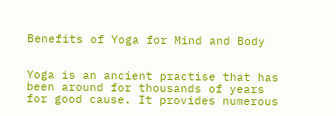Benefits of Yoga for Mind and Body


Yoga is an ancient practise that has been around for thousands of years for good cause. It provides numerous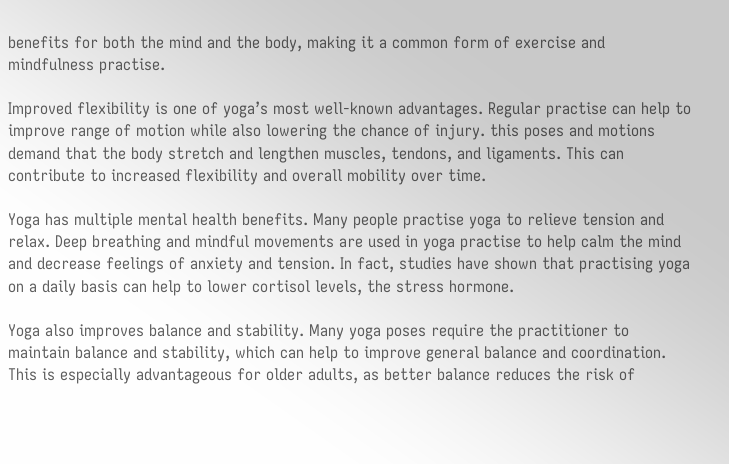benefits for both the mind and the body, making it a common form of exercise and mindfulness practise.

Improved flexibility is one of yoga’s most well-known advantages. Regular practise can help to improve range of motion while also lowering the chance of injury. this poses and motions demand that the body stretch and lengthen muscles, tendons, and ligaments. This can contribute to increased flexibility and overall mobility over time.

Yoga has multiple mental health benefits. Many people practise yoga to relieve tension and relax. Deep breathing and mindful movements are used in yoga practise to help calm the mind and decrease feelings of anxiety and tension. In fact, studies have shown that practising yoga on a daily basis can help to lower cortisol levels, the stress hormone.

Yoga also improves balance and stability. Many yoga poses require the practitioner to maintain balance and stability, which can help to improve general balance and coordination. This is especially advantageous for older adults, as better balance reduces the risk of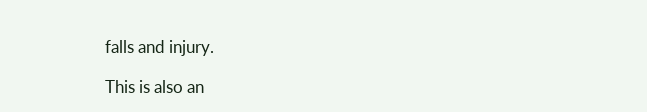falls and injury.

This is also an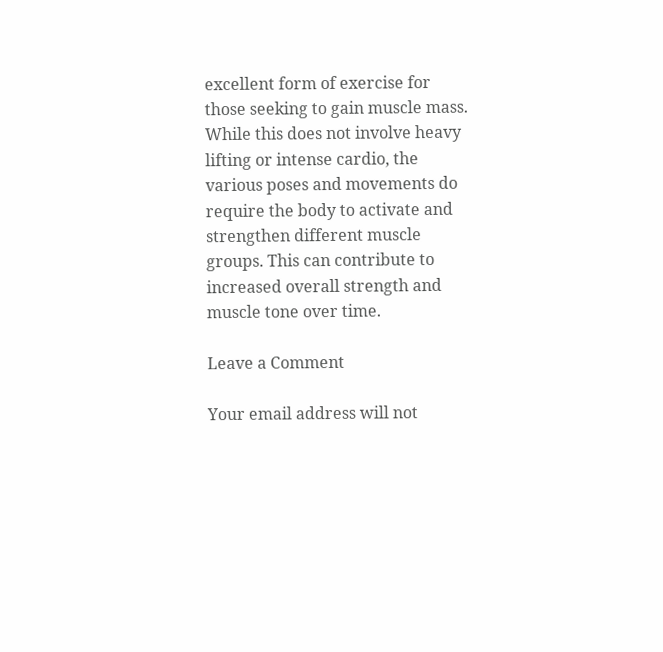excellent form of exercise for those seeking to gain muscle mass. While this does not involve heavy lifting or intense cardio, the various poses and movements do require the body to activate and strengthen different muscle groups. This can contribute to increased overall strength and muscle tone over time.

Leave a Comment

Your email address will not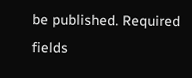be published. Required fields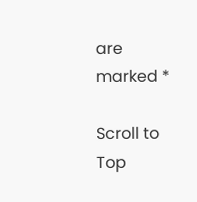are marked *

Scroll to Top